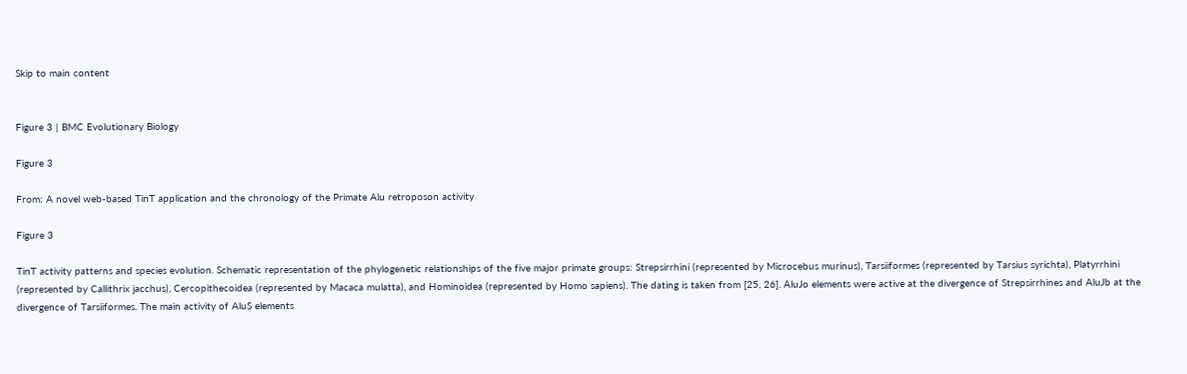Skip to main content


Figure 3 | BMC Evolutionary Biology

Figure 3

From: A novel web-based TinT application and the chronology of the Primate Alu retroposon activity

Figure 3

TinT activity patterns and species evolution. Schematic representation of the phylogenetic relationships of the five major primate groups: Strepsirrhini (represented by Microcebus murinus), Tarsiiformes (represented by Tarsius syrichta), Platyrrhini (represented by Callithrix jacchus), Cercopithecoidea (represented by Macaca mulatta), and Hominoidea (represented by Homo sapiens). The dating is taken from [25, 26]. AluJo elements were active at the divergence of Strepsirrhines and AluJb at the divergence of Tarsiiformes. The main activity of AluS elements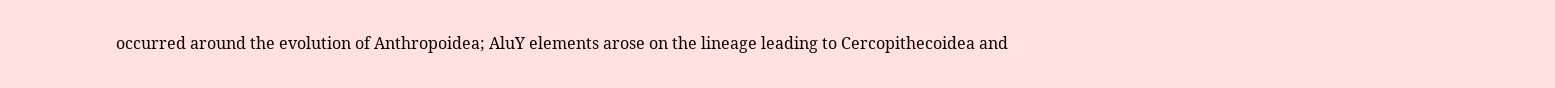occurred around the evolution of Anthropoidea; AluY elements arose on the lineage leading to Cercopithecoidea and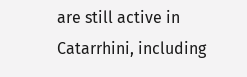are still active in Catarrhini, including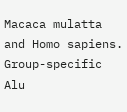Macaca mulatta and Homo sapiens. Group-specific Alu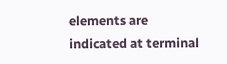elements are indicated at terminal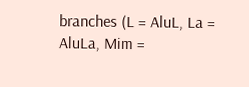branches (L = AluL, La = AluLa, Mim =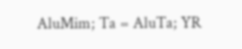AluMim; Ta = AluTa; YR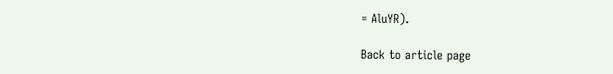= AluYR).

Back to article page